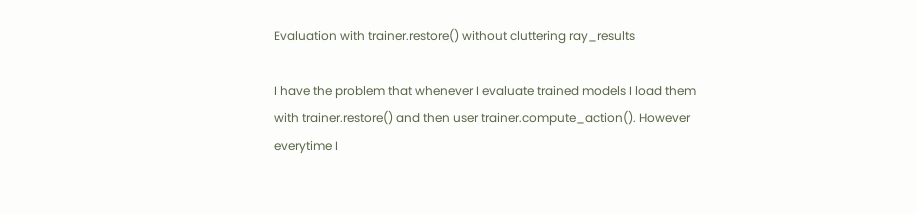Evaluation with trainer.restore() without cluttering ray_results

I have the problem that whenever I evaluate trained models I load them with trainer.restore() and then user trainer.compute_action(). However everytime I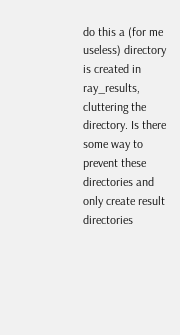do this a (for me useless) directory is created in ray_results, cluttering the directory. Is there some way to prevent these directories and only create result directories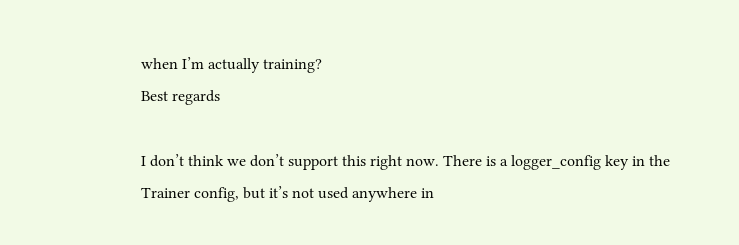when I’m actually training?
Best regards

I don’t think we don’t support this right now. There is a logger_config key in the Trainer config, but it’s not used anywhere in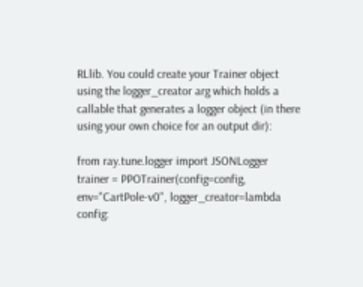RLlib. You could create your Trainer object using the logger_creator arg which holds a callable that generates a logger object (in there using your own choice for an output dir):

from ray.tune.logger import JSONLogger
trainer = PPOTrainer(config=config, env="CartPole-v0", logger_creator=lambda config: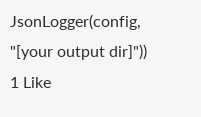JsonLogger(config, "[your output dir]"))
1 Like